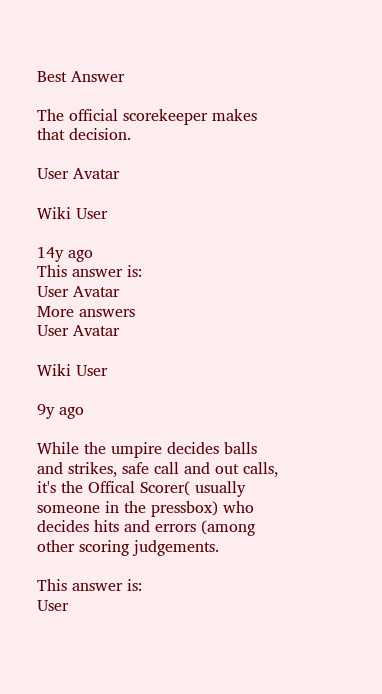Best Answer

The official scorekeeper makes that decision.

User Avatar

Wiki User

14y ago
This answer is:
User Avatar
More answers
User Avatar

Wiki User

9y ago

While the umpire decides balls and strikes, safe call and out calls, it's the Offical Scorer( usually someone in the pressbox) who decides hits and errors (among other scoring judgements.

This answer is:
User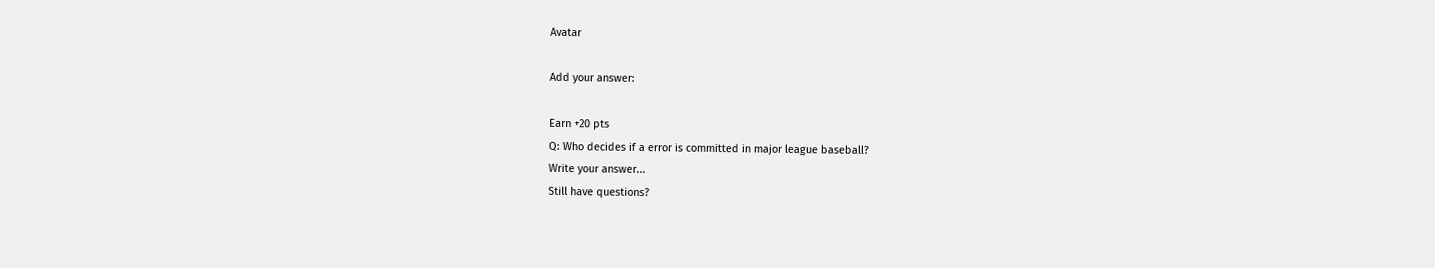Avatar

Add your answer:

Earn +20 pts
Q: Who decides if a error is committed in major league baseball?
Write your answer...
Still have questions?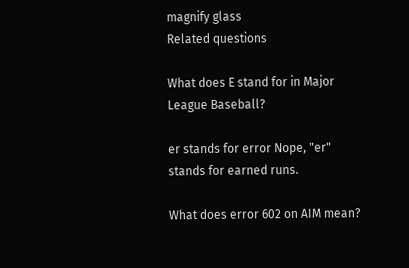magnify glass
Related questions

What does E stand for in Major League Baseball?

er stands for error Nope, "er" stands for earned runs.

What does error 602 on AIM mean?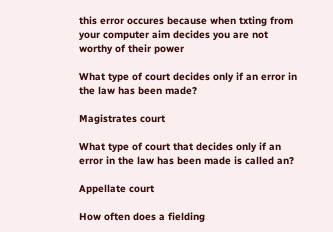this error occures because when txting from your computer aim decides you are not worthy of their power

What type of court decides only if an error in the law has been made?

Magistrates court

What type of court that decides only if an error in the law has been made is called an?

Appellate court

How often does a fielding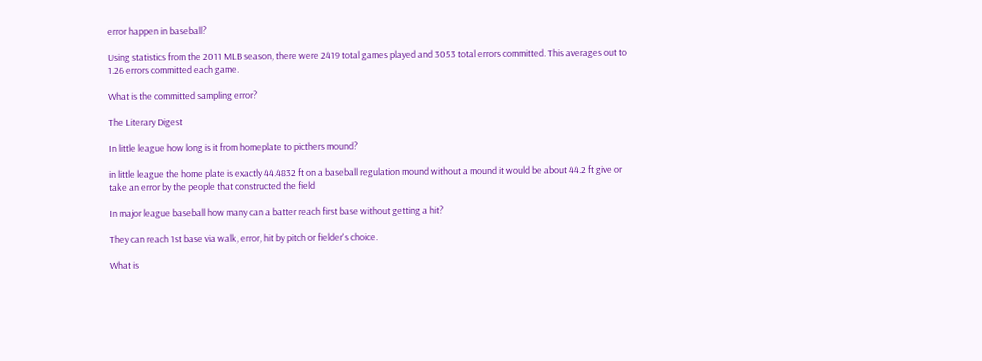error happen in baseball?

Using statistics from the 2011 MLB season, there were 2419 total games played and 3053 total errors committed. This averages out to 1.26 errors committed each game.

What is the committed sampling error?

The Literary Digest

In little league how long is it from homeplate to picthers mound?

in little league the home plate is exactly 44.4832 ft on a baseball regulation mound without a mound it would be about 44.2 ft give or take an error by the people that constructed the field

In major league baseball how many can a batter reach first base without getting a hit?

They can reach 1st base via walk, error, hit by pitch or fielder's choice.

What is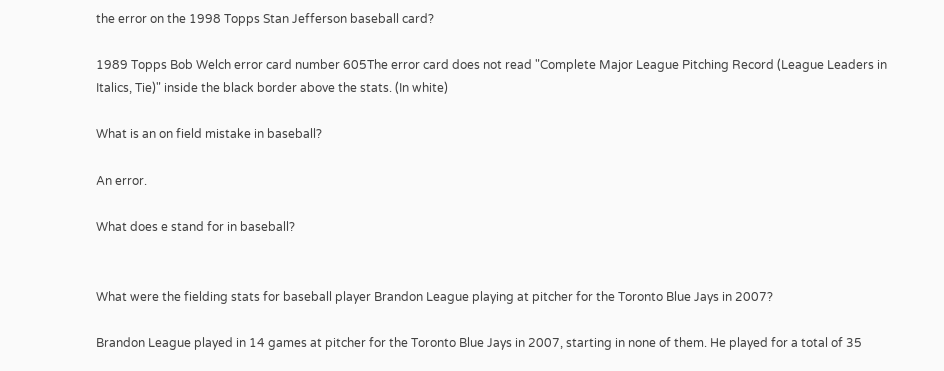the error on the 1998 Topps Stan Jefferson baseball card?

1989 Topps Bob Welch error card number 605The error card does not read "Complete Major League Pitching Record (League Leaders in Italics, Tie)" inside the black border above the stats. (In white)

What is an on field mistake in baseball?

An error.

What does e stand for in baseball?


What were the fielding stats for baseball player Brandon League playing at pitcher for the Toronto Blue Jays in 2007?

Brandon League played in 14 games at pitcher for the Toronto Blue Jays in 2007, starting in none of them. He played for a total of 35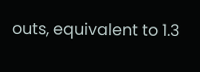outs, equivalent to 1.3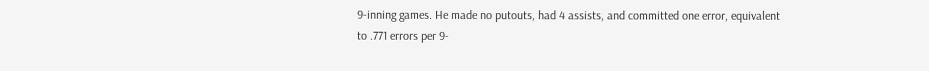9-inning games. He made no putouts, had 4 assists, and committed one error, equivalent to .771 errors per 9-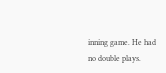inning game. He had no double plays.